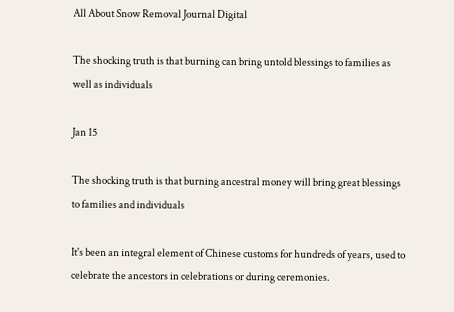All About Snow Removal Journal Digital

The shocking truth is that burning can bring untold blessings to families as well as individuals

Jan 15

The shocking truth is that burning ancestral money will bring great blessings to families and individuals

It's been an integral element of Chinese customs for hundreds of years, used to celebrate the ancestors in celebrations or during ceremonies.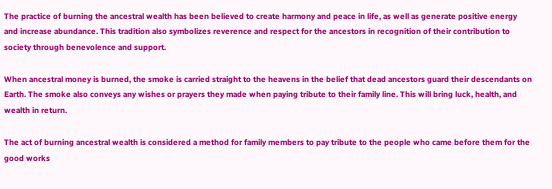The practice of burning the ancestral wealth has been believed to create harmony and peace in life, as well as generate positive energy and increase abundance. This tradition also symbolizes reverence and respect for the ancestors in recognition of their contribution to society through benevolence and support.

When ancestral money is burned, the smoke is carried straight to the heavens in the belief that dead ancestors guard their descendants on Earth. The smoke also conveys any wishes or prayers they made when paying tribute to their family line. This will bring luck, health, and wealth in return.

The act of burning ancestral wealth is considered a method for family members to pay tribute to the people who came before them for the good works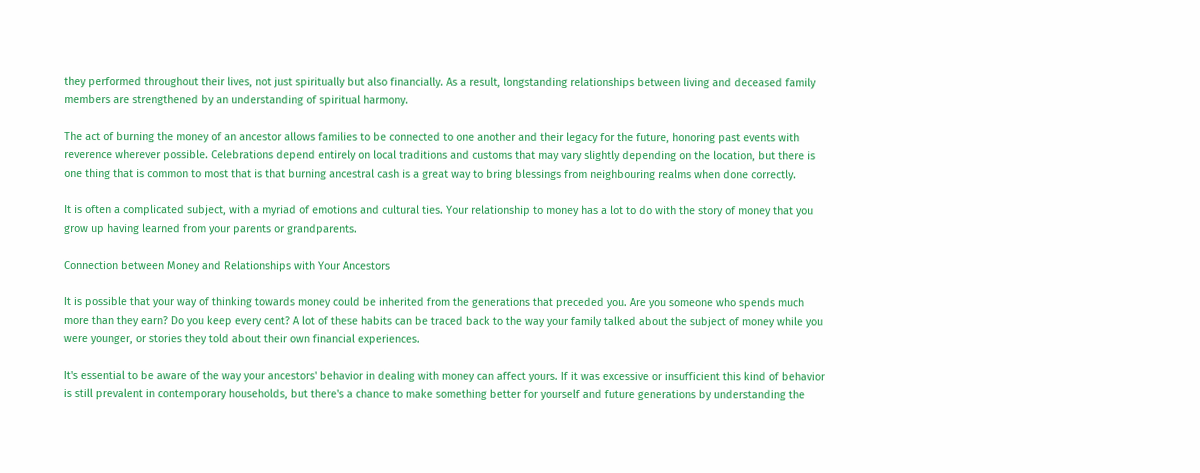they performed throughout their lives, not just spiritually but also financially. As a result, longstanding relationships between living and deceased family members are strengthened by an understanding of spiritual harmony.

The act of burning the money of an ancestor allows families to be connected to one another and their legacy for the future, honoring past events with reverence wherever possible. Celebrations depend entirely on local traditions and customs that may vary slightly depending on the location, but there is one thing that is common to most that is that burning ancestral cash is a great way to bring blessings from neighbouring realms when done correctly.

It is often a complicated subject, with a myriad of emotions and cultural ties. Your relationship to money has a lot to do with the story of money that you grow up having learned from your parents or grandparents.

Connection between Money and Relationships with Your Ancestors

It is possible that your way of thinking towards money could be inherited from the generations that preceded you. Are you someone who spends much more than they earn? Do you keep every cent? A lot of these habits can be traced back to the way your family talked about the subject of money while you were younger, or stories they told about their own financial experiences.

It's essential to be aware of the way your ancestors' behavior in dealing with money can affect yours. If it was excessive or insufficient this kind of behavior is still prevalent in contemporary households, but there's a chance to make something better for yourself and future generations by understanding the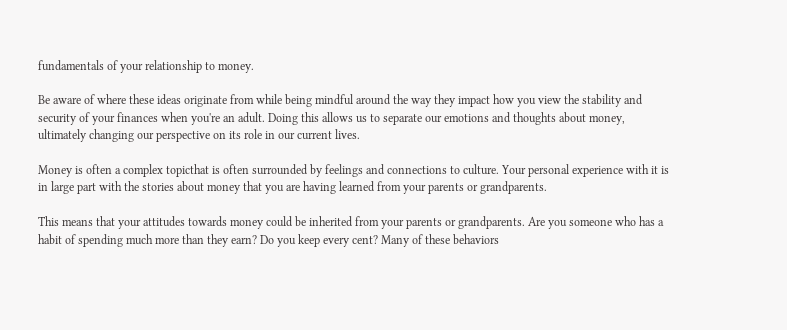fundamentals of your relationship to money.

Be aware of where these ideas originate from while being mindful around the way they impact how you view the stability and security of your finances when you're an adult. Doing this allows us to separate our emotions and thoughts about money, ultimately changing our perspective on its role in our current lives.

Money is often a complex topicthat is often surrounded by feelings and connections to culture. Your personal experience with it is in large part with the stories about money that you are having learned from your parents or grandparents.

This means that your attitudes towards money could be inherited from your parents or grandparents. Are you someone who has a habit of spending much more than they earn? Do you keep every cent? Many of these behaviors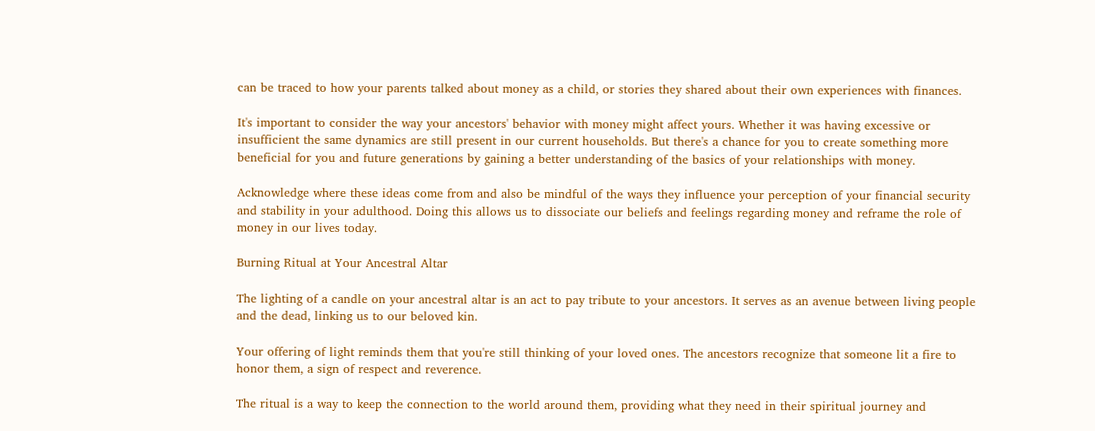can be traced to how your parents talked about money as a child, or stories they shared about their own experiences with finances.

It's important to consider the way your ancestors' behavior with money might affect yours. Whether it was having excessive or insufficient the same dynamics are still present in our current households. But there's a chance for you to create something more beneficial for you and future generations by gaining a better understanding of the basics of your relationships with money.

Acknowledge where these ideas come from and also be mindful of the ways they influence your perception of your financial security and stability in your adulthood. Doing this allows us to dissociate our beliefs and feelings regarding money and reframe the role of money in our lives today.

Burning Ritual at Your Ancestral Altar

The lighting of a candle on your ancestral altar is an act to pay tribute to your ancestors. It serves as an avenue between living people and the dead, linking us to our beloved kin.

Your offering of light reminds them that you're still thinking of your loved ones. The ancestors recognize that someone lit a fire to honor them, a sign of respect and reverence.

The ritual is a way to keep the connection to the world around them, providing what they need in their spiritual journey and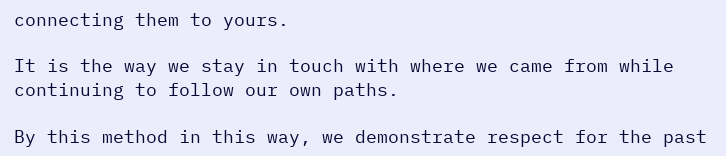connecting them to yours.

It is the way we stay in touch with where we came from while continuing to follow our own paths.

By this method in this way, we demonstrate respect for the past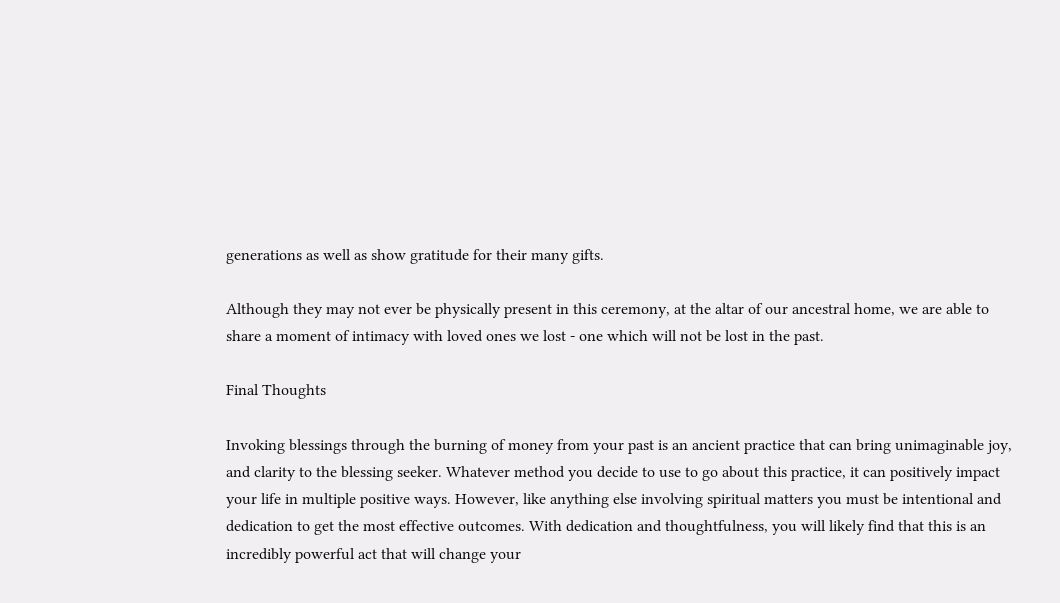generations as well as show gratitude for their many gifts.

Although they may not ever be physically present in this ceremony, at the altar of our ancestral home, we are able to share a moment of intimacy with loved ones we lost - one which will not be lost in the past.

Final Thoughts

Invoking blessings through the burning of money from your past is an ancient practice that can bring unimaginable joy, and clarity to the blessing seeker. Whatever method you decide to use to go about this practice, it can positively impact your life in multiple positive ways. However, like anything else involving spiritual matters you must be intentional and dedication to get the most effective outcomes. With dedication and thoughtfulness, you will likely find that this is an incredibly powerful act that will change your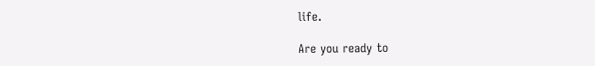life.

Are you ready to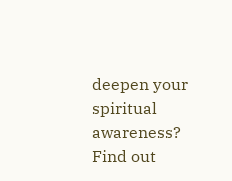deepen your spiritual awareness? Find out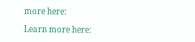more here:

Learn more here: